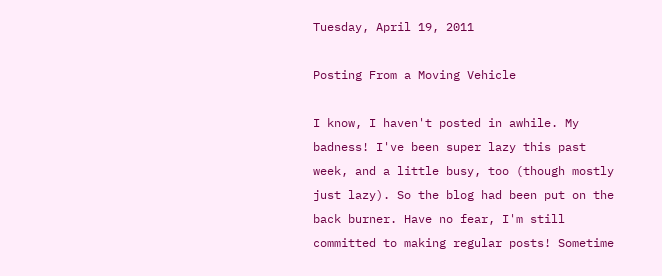Tuesday, April 19, 2011

Posting From a Moving Vehicle

I know, I haven't posted in awhile. My badness! I've been super lazy this past week, and a little busy, too (though mostly just lazy). So the blog had been put on the back burner. Have no fear, I'm still committed to making regular posts! Sometime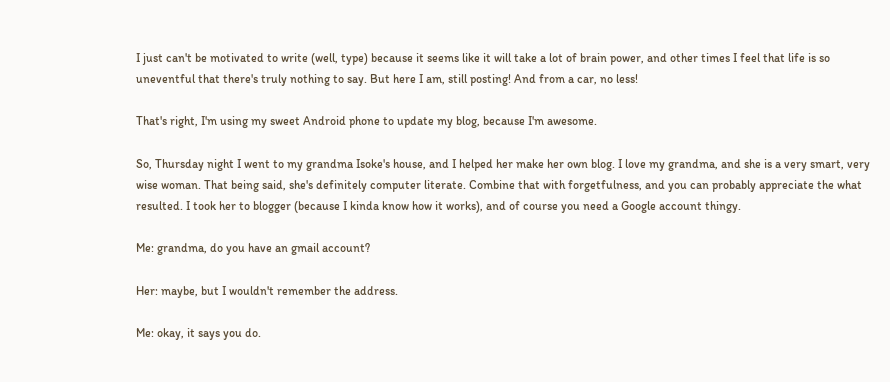I just can't be motivated to write (well, type) because it seems like it will take a lot of brain power, and other times I feel that life is so uneventful that there's truly nothing to say. But here I am, still posting! And from a car, no less!

That's right, I'm using my sweet Android phone to update my blog, because I'm awesome.

So, Thursday night I went to my grandma Isoke's house, and I helped her make her own blog. I love my grandma, and she is a very smart, very wise woman. That being said, she's definitely computer literate. Combine that with forgetfulness, and you can probably appreciate the what resulted. I took her to blogger (because I kinda know how it works), and of course you need a Google account thingy.

Me: grandma, do you have an gmail account?

Her: maybe, but I wouldn't remember the address.

Me: okay, it says you do.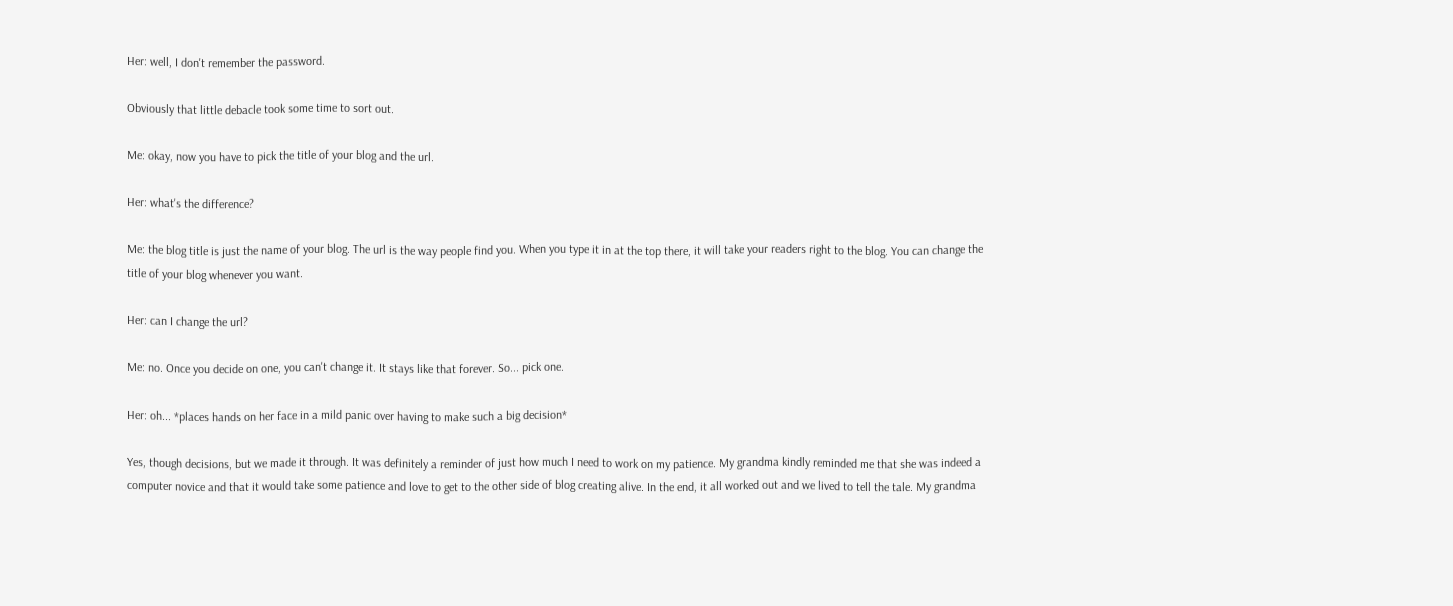Her: well, I don't remember the password.

Obviously that little debacle took some time to sort out.

Me: okay, now you have to pick the title of your blog and the url.

Her: what's the difference?

Me: the blog title is just the name of your blog. The url is the way people find you. When you type it in at the top there, it will take your readers right to the blog. You can change the title of your blog whenever you want.

Her: can I change the url?

Me: no. Once you decide on one, you can't change it. It stays like that forever. So... pick one.

Her: oh... *places hands on her face in a mild panic over having to make such a big decision*

Yes, though decisions, but we made it through. It was definitely a reminder of just how much I need to work on my patience. My grandma kindly reminded me that she was indeed a computer novice and that it would take some patience and love to get to the other side of blog creating alive. In the end, it all worked out and we lived to tell the tale. My grandma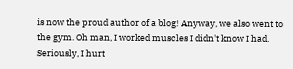is now the proud author of a blog! Anyway, we also went to the gym. Oh man, I worked muscles I didn't know I had. Seriously, I hurt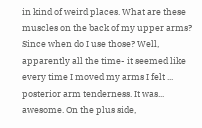in kind of weird places. What are these muscles on the back of my upper arms? Since when do I use those? Well, apparently all the time- it seemed like every time I moved my arms I felt ... posterior arm tenderness. It was... awesome. On the plus side,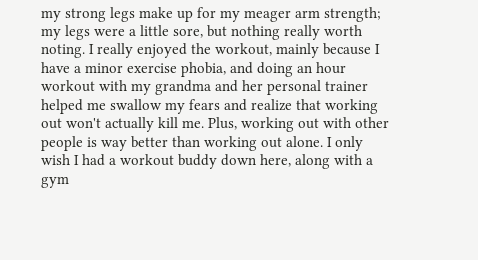my strong legs make up for my meager arm strength; my legs were a little sore, but nothing really worth noting. I really enjoyed the workout, mainly because I have a minor exercise phobia, and doing an hour workout with my grandma and her personal trainer helped me swallow my fears and realize that working out won't actually kill me. Plus, working out with other people is way better than working out alone. I only wish I had a workout buddy down here, along with a gym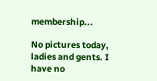membership...

No pictures today, ladies and gents. I have no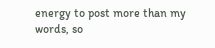energy to post more than my words, so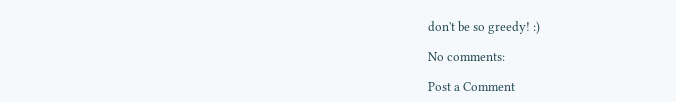don't be so greedy! :)

No comments:

Post a Comment